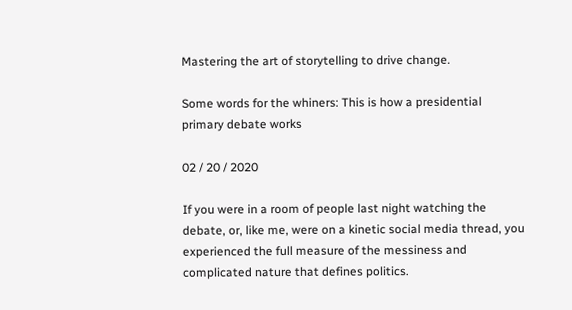Mastering the art of storytelling to drive change.

Some words for the whiners: This is how a presidential primary debate works

02 / 20 / 2020

If you were in a room of people last night watching the debate, or, like me, were on a kinetic social media thread, you experienced the full measure of the messiness and complicated nature that defines politics.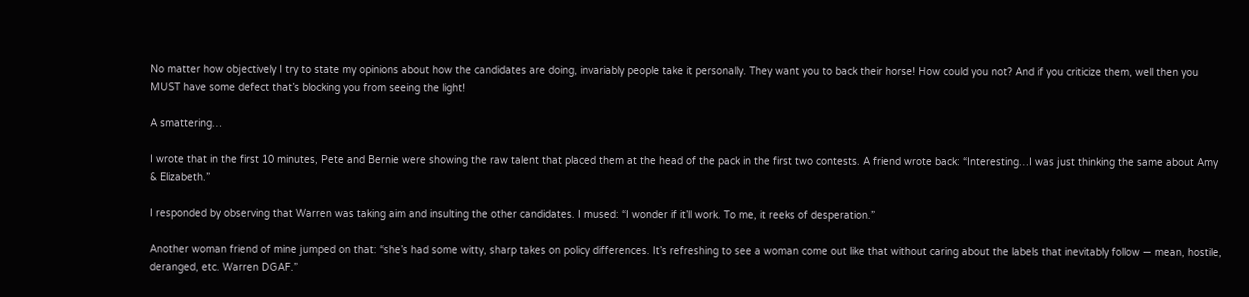No matter how objectively I try to state my opinions about how the candidates are doing, invariably people take it personally. They want you to back their horse! How could you not? And if you criticize them, well then you MUST have some defect that’s blocking you from seeing the light!

A smattering…

I wrote that in the first 10 minutes, Pete and Bernie were showing the raw talent that placed them at the head of the pack in the first two contests. A friend wrote back: “Interesting…I was just thinking the same about Amy & Elizabeth.”

I responded by observing that Warren was taking aim and insulting the other candidates. I mused: “I wonder if it’ll work. To me, it reeks of desperation.”

Another woman friend of mine jumped on that: “she’s had some witty, sharp takes on policy differences. It’s refreshing to see a woman come out like that without caring about the labels that inevitably follow — mean, hostile, deranged, etc. Warren DGAF.”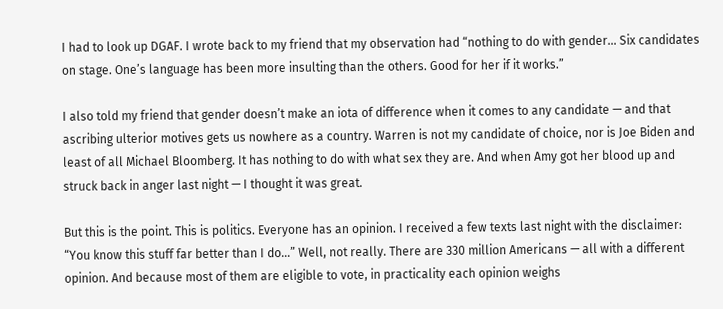I had to look up DGAF. I wrote back to my friend that my observation had “nothing to do with gender… Six candidates on stage. One’s language has been more insulting than the others. Good for her if it works.”

I also told my friend that gender doesn’t make an iota of difference when it comes to any candidate — and that ascribing ulterior motives gets us nowhere as a country. Warren is not my candidate of choice, nor is Joe Biden and least of all Michael Bloomberg. It has nothing to do with what sex they are. And when Amy got her blood up and struck back in anger last night — I thought it was great.

But this is the point. This is politics. Everyone has an opinion. I received a few texts last night with the disclaimer: “You know this stuff far better than I do…” Well, not really. There are 330 million Americans — all with a different opinion. And because most of them are eligible to vote, in practicality each opinion weighs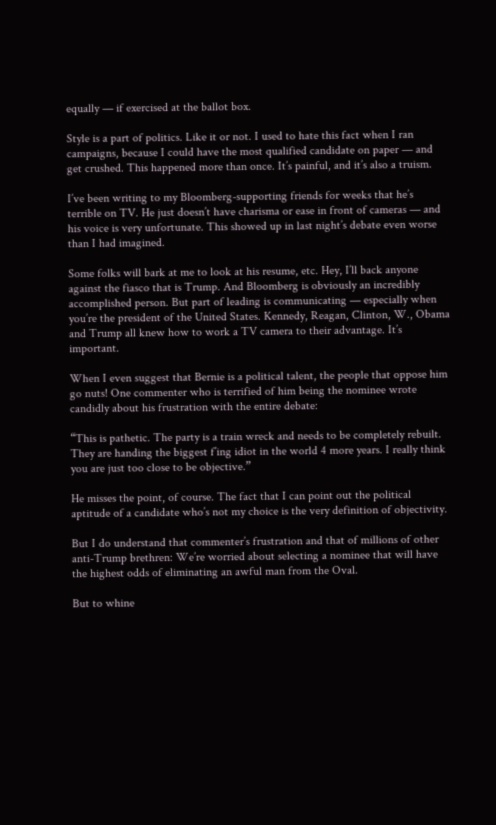equally — if exercised at the ballot box.

Style is a part of politics. Like it or not. I used to hate this fact when I ran campaigns, because I could have the most qualified candidate on paper — and get crushed. This happened more than once. It’s painful, and it’s also a truism.

I’ve been writing to my Bloomberg-supporting friends for weeks that he’s terrible on TV. He just doesn’t have charisma or ease in front of cameras — and his voice is very unfortunate. This showed up in last night’s debate even worse than I had imagined.

Some folks will bark at me to look at his resume, etc. Hey, I’ll back anyone against the fiasco that is Trump. And Bloomberg is obviously an incredibly accomplished person. But part of leading is communicating — especially when you’re the president of the United States. Kennedy, Reagan, Clinton, W., Obama and Trump all knew how to work a TV camera to their advantage. It’s important.

When I even suggest that Bernie is a political talent, the people that oppose him go nuts! One commenter who is terrified of him being the nominee wrote candidly about his frustration with the entire debate:

“This is pathetic. The party is a train wreck and needs to be completely rebuilt. They are handing the biggest f’ing idiot in the world 4 more years. I really think you are just too close to be objective.”

He misses the point, of course. The fact that I can point out the political aptitude of a candidate who’s not my choice is the very definition of objectivity.

But I do understand that commenter’s frustration and that of millions of other anti-Trump brethren: We’re worried about selecting a nominee that will have the highest odds of eliminating an awful man from the Oval.

But to whine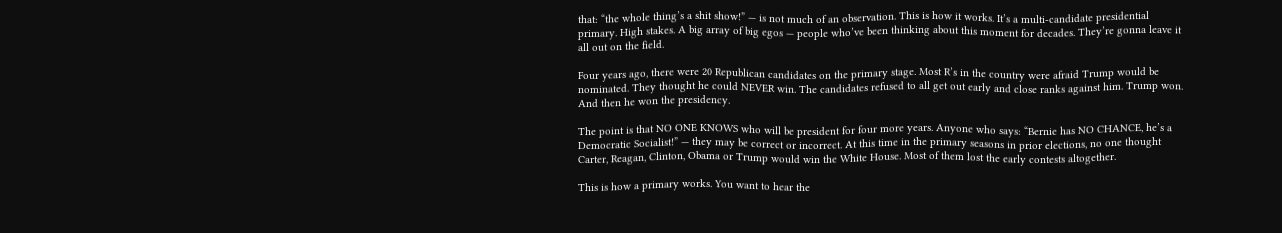that: “the whole thing’s a shit show!” — is not much of an observation. This is how it works. It’s a multi-candidate presidential primary. High stakes. A big array of big egos — people who’ve been thinking about this moment for decades. They’re gonna leave it all out on the field.

Four years ago, there were 20 Republican candidates on the primary stage. Most R’s in the country were afraid Trump would be nominated. They thought he could NEVER win. The candidates refused to all get out early and close ranks against him. Trump won. And then he won the presidency.

The point is that NO ONE KNOWS who will be president for four more years. Anyone who says: “Bernie has NO CHANCE, he’s a Democratic Socialist!” — they may be correct or incorrect. At this time in the primary seasons in prior elections, no one thought Carter, Reagan, Clinton, Obama or Trump would win the White House. Most of them lost the early contests altogether.

This is how a primary works. You want to hear the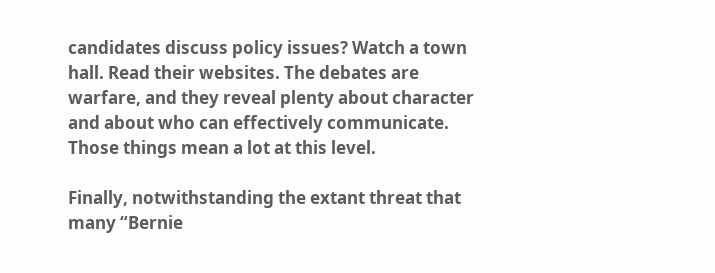candidates discuss policy issues? Watch a town hall. Read their websites. The debates are warfare, and they reveal plenty about character and about who can effectively communicate. Those things mean a lot at this level.

Finally, notwithstanding the extant threat that many “Bernie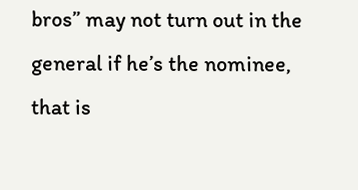bros” may not turn out in the general if he’s the nominee, that is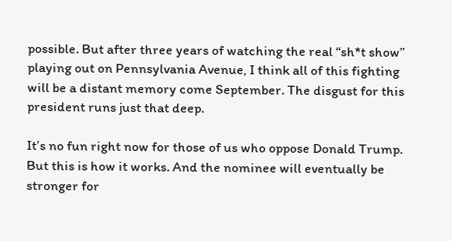possible. But after three years of watching the real “sh*t show” playing out on Pennsylvania Avenue, I think all of this fighting will be a distant memory come September. The disgust for this president runs just that deep.

It’s no fun right now for those of us who oppose Donald Trump. But this is how it works. And the nominee will eventually be stronger for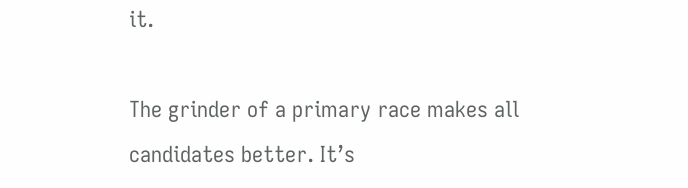it.

The grinder of a primary race makes all candidates better. It’s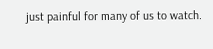just painful for many of us to watch.